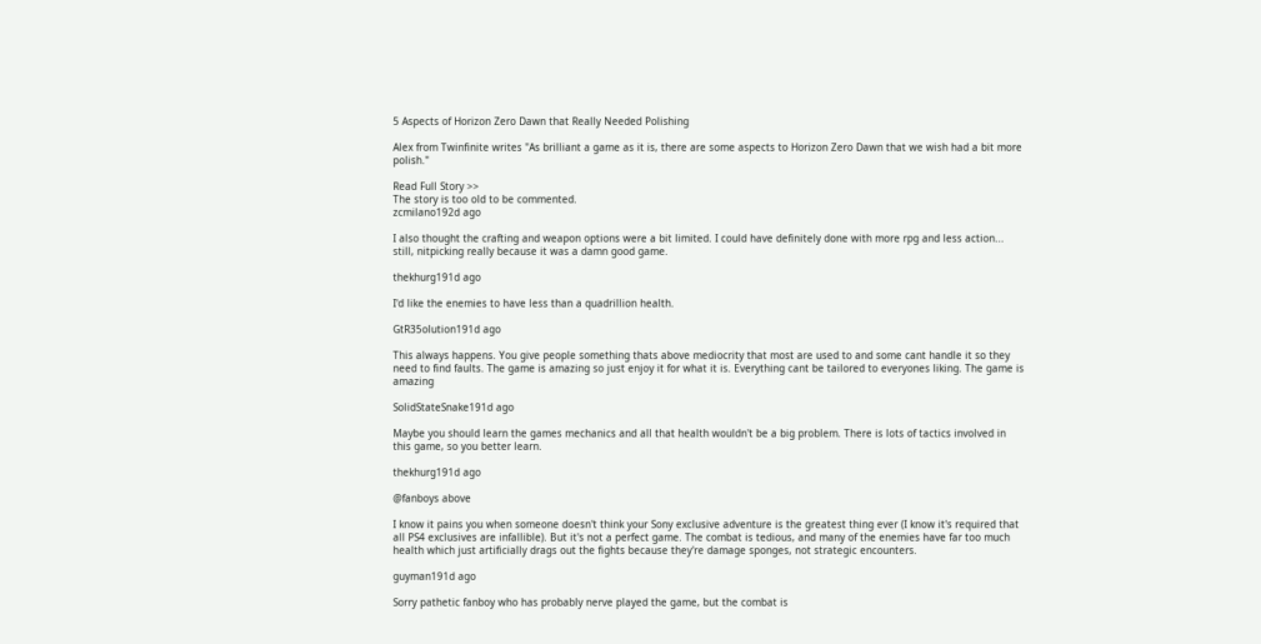5 Aspects of Horizon Zero Dawn that Really Needed Polishing

Alex from Twinfinite writes "As brilliant a game as it is, there are some aspects to Horizon Zero Dawn that we wish had a bit more polish."

Read Full Story >>
The story is too old to be commented.
zcmilano192d ago

I also thought the crafting and weapon options were a bit limited. I could have definitely done with more rpg and less action... still, nitpicking really because it was a damn good game.

thekhurg191d ago

I'd like the enemies to have less than a quadrillion health.

GtR35olution191d ago

This always happens. You give people something thats above mediocrity that most are used to and some cant handle it so they need to find faults. The game is amazing so just enjoy it for what it is. Everything cant be tailored to everyones liking. The game is amazing

SolidStateSnake191d ago

Maybe you should learn the games mechanics and all that health wouldn't be a big problem. There is lots of tactics involved in this game, so you better learn.

thekhurg191d ago

@fanboys above

I know it pains you when someone doesn't think your Sony exclusive adventure is the greatest thing ever (I know it's required that all PS4 exclusives are infallible). But it's not a perfect game. The combat is tedious, and many of the enemies have far too much health which just artificially drags out the fights because they're damage sponges, not strategic encounters.

guyman191d ago

Sorry pathetic fanboy who has probably nerve played the game, but the combat is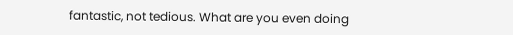fantastic, not tedious. What are you even doing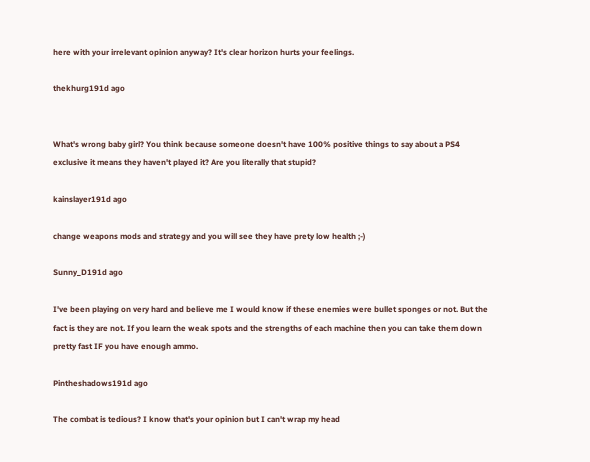here with your irrelevant opinion anyway? It's clear horizon hurts your feelings.

thekhurg191d ago


What's wrong baby girl? You think because someone doesn't have 100% positive things to say about a PS4 exclusive it means they haven't played it? Are you literally that stupid?

kainslayer191d ago

change weapons mods and strategy and you will see they have prety low health ;-)

Sunny_D191d ago

I've been playing on very hard and believe me I would know if these enemies were bullet sponges or not. But the fact is they are not. If you learn the weak spots and the strengths of each machine then you can take them down pretty fast IF you have enough ammo.

Pintheshadows191d ago

The combat is tedious? I know that's your opinion but I can't wrap my head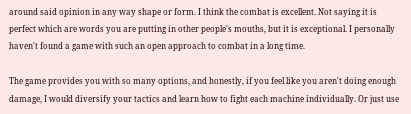around said opinion in any way shape or form. I think the combat is excellent. Not saying it is perfect which are words you are putting in other people's mouths, but it is exceptional. I personally haven't found a game with such an open approach to combat in a long time.

The game provides you with so many options, and honestly, if you feel like you aren't doing enough damage, I would diversify your tactics and learn how to fight each machine individually. Or just use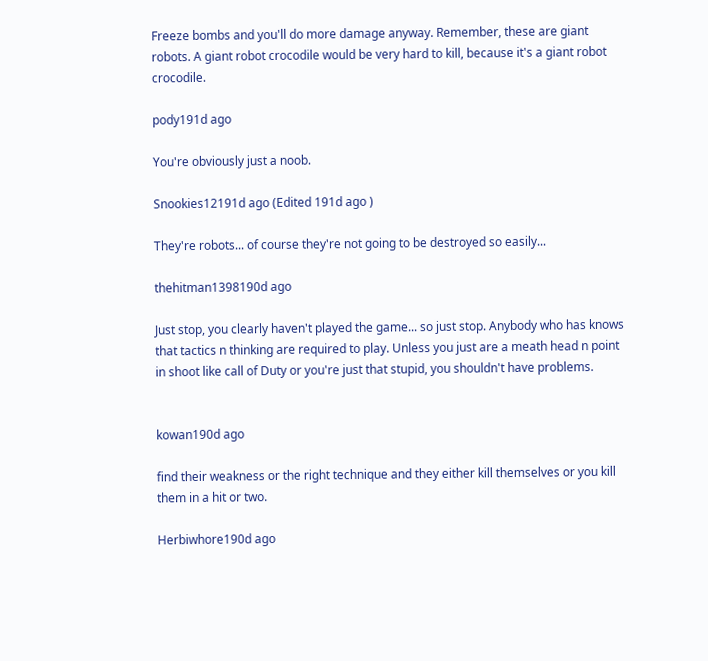Freeze bombs and you'll do more damage anyway. Remember, these are giant robots. A giant robot crocodile would be very hard to kill, because it's a giant robot crocodile.

pody191d ago

You're obviously just a noob.

Snookies12191d ago (Edited 191d ago )

They're robots... of course they're not going to be destroyed so easily...

thehitman1398190d ago

Just stop, you clearly haven't played the game... so just stop. Anybody who has knows that tactics n thinking are required to play. Unless you just are a meath head n point in shoot like call of Duty or you're just that stupid, you shouldn't have problems.


kowan190d ago

find their weakness or the right technique and they either kill themselves or you kill them in a hit or two.

Herbiwhore190d ago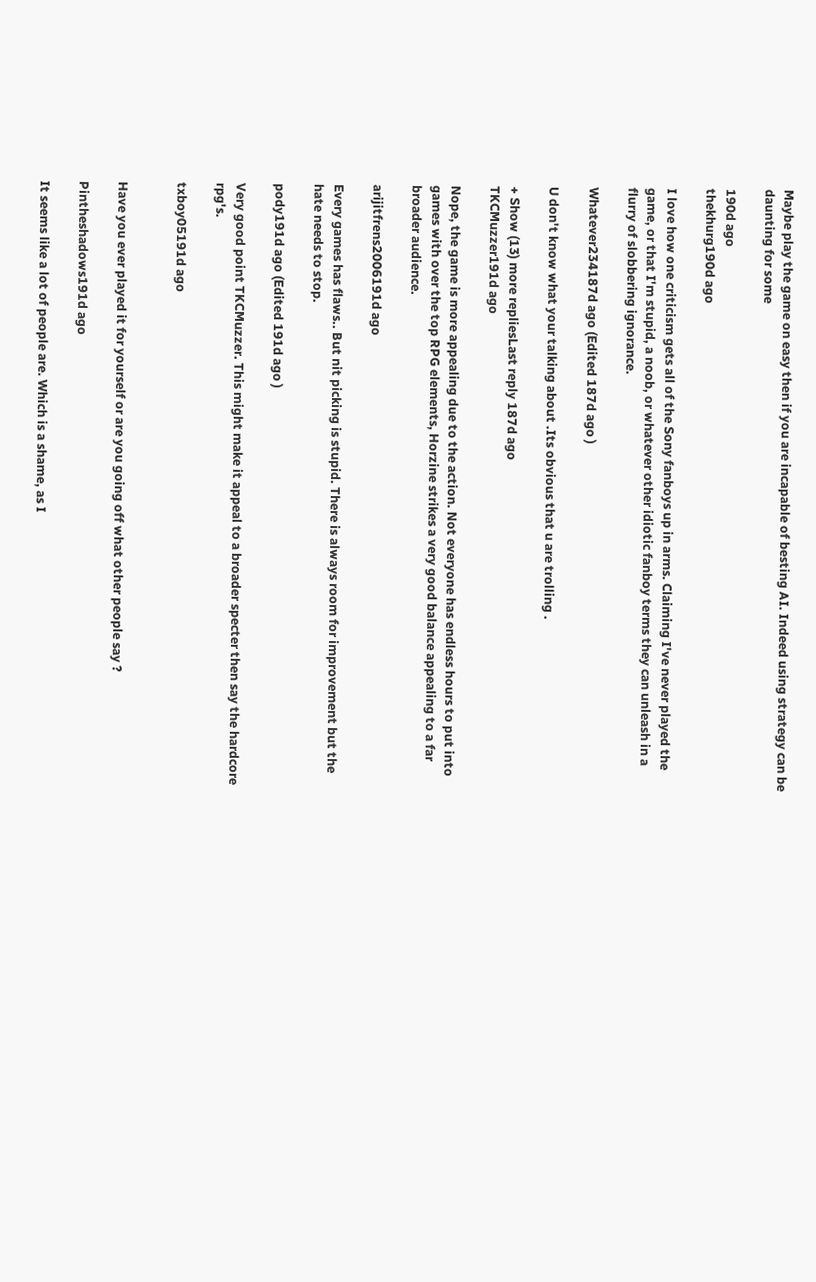Maybe play the game on easy then if you are incapable of besting AI. Indeed using strategy can be daunting for some

190d ago
thekhurg190d ago

I love how one criticism gets all of the Sony fanboys up in arms. Claiming I've never played the game, or that I'm stupid, a noob, or whatever other idiotic fanboy terms they can unleash in a flurry of slobbering ignorance.

Whatever234187d ago (Edited 187d ago )

U don't know what your talking about .Its obvious that u are trolling .

+ Show (13) more repliesLast reply 187d ago
TKCMuzzer191d ago

Nope, the game is more appealing due to the action. Not everyone has endless hours to put into games with over the top RPG elements, Horzine strikes a very good balance appealing to a far broader audience.

arijitfrens2006191d ago

Every games has flaws.. But nit picking is stupid. There is always room for improvement but the hate needs to stop.

pody191d ago (Edited 191d ago )

Very good point TKCMuzzer. This might make it appeal to a broader specter then say the hardcore rpg's.

txboy05191d ago


Have you ever played it for yourself or are you going off what other people say ?

Pintheshadows191d ago

It seems like a lot of people are. Which is a shame, as I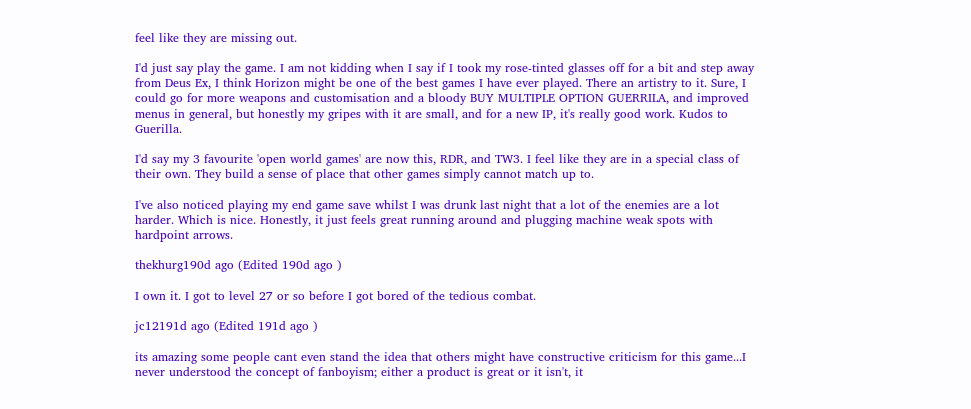feel like they are missing out.

I'd just say play the game. I am not kidding when I say if I took my rose-tinted glasses off for a bit and step away from Deus Ex, I think Horizon might be one of the best games I have ever played. There an artistry to it. Sure, I could go for more weapons and customisation and a bloody BUY MULTIPLE OPTION GUERRILA, and improved menus in general, but honestly my gripes with it are small, and for a new IP, it's really good work. Kudos to Guerilla.

I'd say my 3 favourite 'open world games' are now this, RDR, and TW3. I feel like they are in a special class of their own. They build a sense of place that other games simply cannot match up to.

I've also noticed playing my end game save whilst I was drunk last night that a lot of the enemies are a lot harder. Which is nice. Honestly, it just feels great running around and plugging machine weak spots with hardpoint arrows.

thekhurg190d ago (Edited 190d ago )

I own it. I got to level 27 or so before I got bored of the tedious combat.

jc12191d ago (Edited 191d ago )

its amazing some people cant even stand the idea that others might have constructive criticism for this game...I never understood the concept of fanboyism; either a product is great or it isn't, it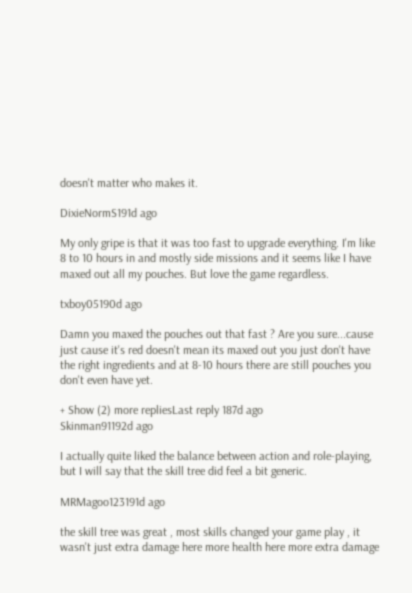doesn't matter who makes it.

DixieNormS191d ago

My only gripe is that it was too fast to upgrade everything. I'm like 8 to 10 hours in and mostly side missions and it seems like I have maxed out all my pouches. But love the game regardless.

txboy05190d ago

Damn you maxed the pouches out that fast ? Are you sure...cause just cause it's red doesn't mean its maxed out you just don't have the right ingredients and at 8-10 hours there are still pouches you don't even have yet.

+ Show (2) more repliesLast reply 187d ago
Skinman91192d ago

I actually quite liked the balance between action and role-playing, but I will say that the skill tree did feel a bit generic.

MRMagoo123191d ago

the skill tree was great , most skills changed your game play , it wasn't just extra damage here more health here more extra damage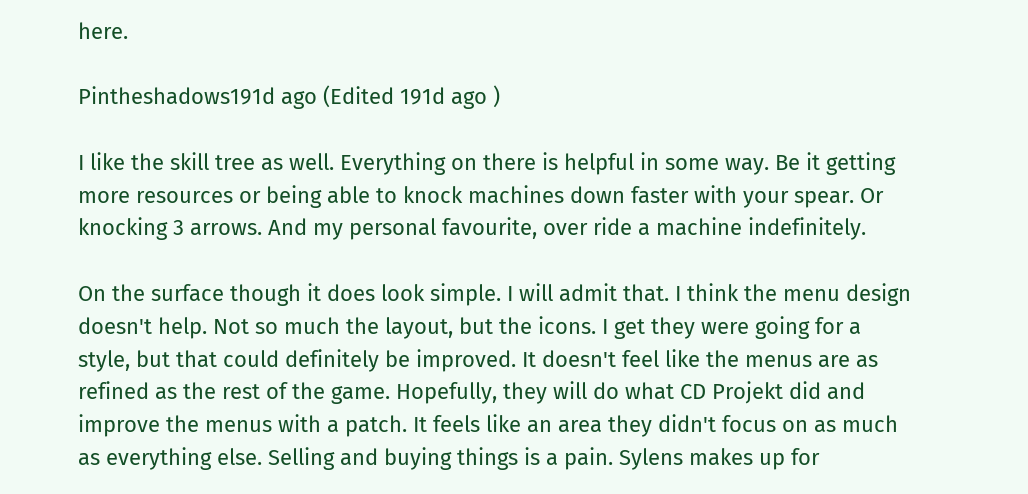here.

Pintheshadows191d ago (Edited 191d ago )

I like the skill tree as well. Everything on there is helpful in some way. Be it getting more resources or being able to knock machines down faster with your spear. Or knocking 3 arrows. And my personal favourite, over ride a machine indefinitely.

On the surface though it does look simple. I will admit that. I think the menu design doesn't help. Not so much the layout, but the icons. I get they were going for a style, but that could definitely be improved. It doesn't feel like the menus are as refined as the rest of the game. Hopefully, they will do what CD Projekt did and improve the menus with a patch. It feels like an area they didn't focus on as much as everything else. Selling and buying things is a pain. Sylens makes up for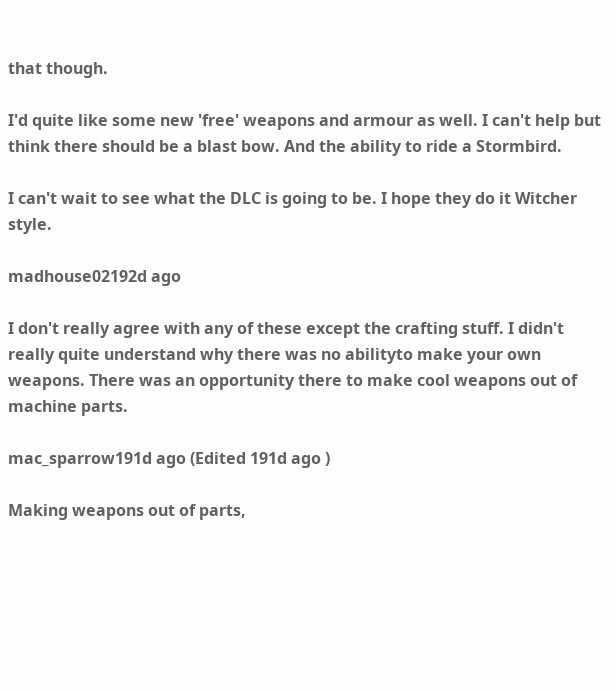that though.

I'd quite like some new 'free' weapons and armour as well. I can't help but think there should be a blast bow. And the ability to ride a Stormbird.

I can't wait to see what the DLC is going to be. I hope they do it Witcher style.

madhouse02192d ago

I don't really agree with any of these except the crafting stuff. I didn't really quite understand why there was no abilityto make your own weapons. There was an opportunity there to make cool weapons out of machine parts.

mac_sparrow191d ago (Edited 191d ago )

Making weapons out of parts,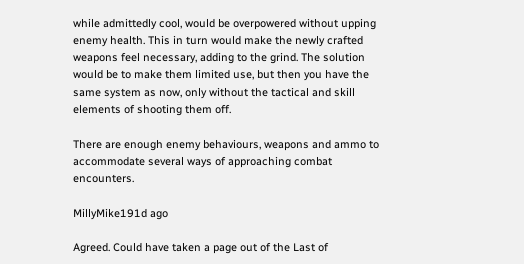while admittedly cool, would be overpowered without upping enemy health. This in turn would make the newly crafted weapons feel necessary, adding to the grind. The solution would be to make them limited use, but then you have the same system as now, only without the tactical and skill elements of shooting them off.

There are enough enemy behaviours, weapons and ammo to accommodate several ways of approaching combat encounters.

MillyMike191d ago

Agreed. Could have taken a page out of the Last of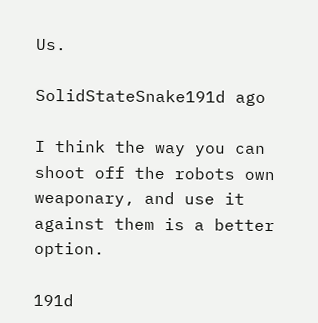Us.

SolidStateSnake191d ago

I think the way you can shoot off the robots own weaponary, and use it against them is a better option.

191d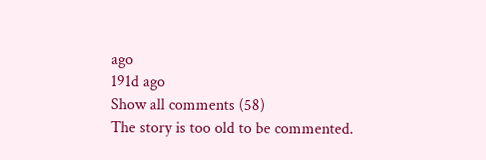ago
191d ago
Show all comments (58)
The story is too old to be commented.